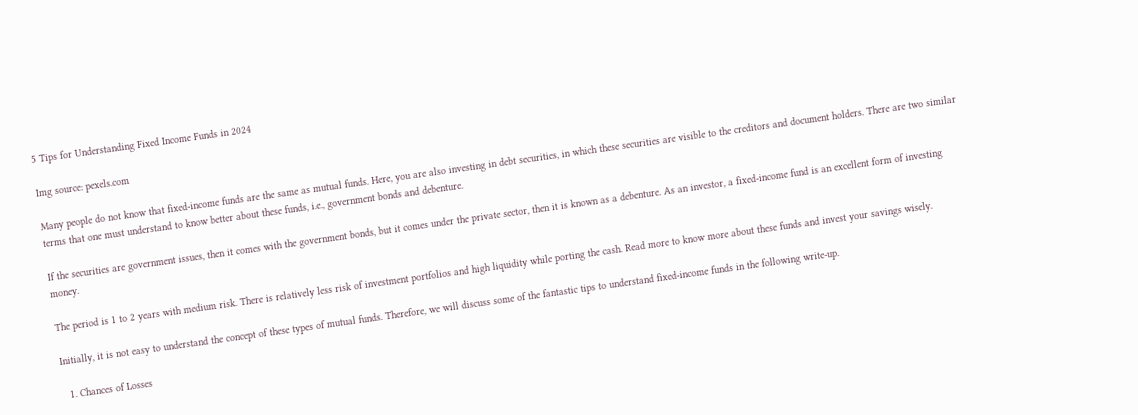5 Tips for Understanding Fixed Income Funds in 2024

Img source: pexels.com

Many people do not know that fixed-income funds are the same as mutual funds. Here, you are also investing in debt securities, in which these securities are visible to the creditors and document holders. There are two similar terms that one must understand to know better about these funds, i.e., government bonds and debenture.

If the securities are government issues, then it comes with the government bonds, but it comes under the private sector, then it is known as a debenture. As an investor, a fixed-income fund is an excellent form of investing money.

The period is 1 to 2 years with medium risk. There is relatively less risk of investment portfolios and high liquidity while porting the cash. Read more to know more about these funds and invest your savings wisely.

Initially, it is not easy to understand the concept of these types of mutual funds. Therefore, we will discuss some of the fantastic tips to understand fixed-income funds in the following write-up.

  1. Chances of Losses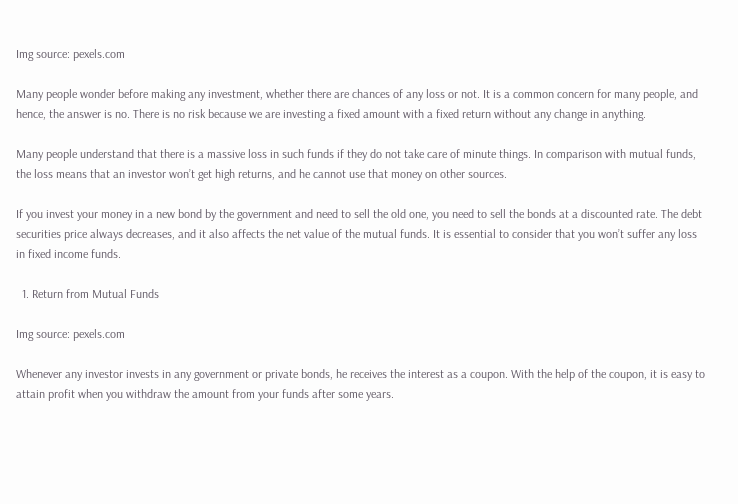Img source: pexels.com

Many people wonder before making any investment, whether there are chances of any loss or not. It is a common concern for many people, and hence, the answer is no. There is no risk because we are investing a fixed amount with a fixed return without any change in anything.

Many people understand that there is a massive loss in such funds if they do not take care of minute things. In comparison with mutual funds, the loss means that an investor won’t get high returns, and he cannot use that money on other sources.

If you invest your money in a new bond by the government and need to sell the old one, you need to sell the bonds at a discounted rate. The debt securities price always decreases, and it also affects the net value of the mutual funds. It is essential to consider that you won’t suffer any loss in fixed income funds.

  1. Return from Mutual Funds

Img source: pexels.com

Whenever any investor invests in any government or private bonds, he receives the interest as a coupon. With the help of the coupon, it is easy to attain profit when you withdraw the amount from your funds after some years.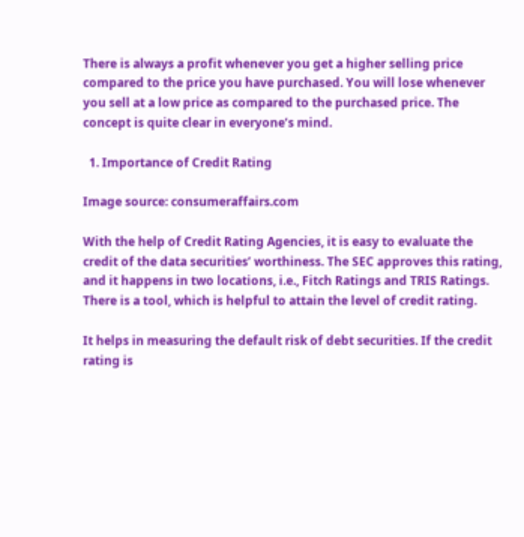There is always a profit whenever you get a higher selling price compared to the price you have purchased. You will lose whenever you sell at a low price as compared to the purchased price. The concept is quite clear in everyone’s mind.

  1. Importance of Credit Rating

Image source: consumeraffairs.com

With the help of Credit Rating Agencies, it is easy to evaluate the credit of the data securities’ worthiness. The SEC approves this rating, and it happens in two locations, i.e., Fitch Ratings and TRIS Ratings. There is a tool, which is helpful to attain the level of credit rating.

It helps in measuring the default risk of debt securities. If the credit rating is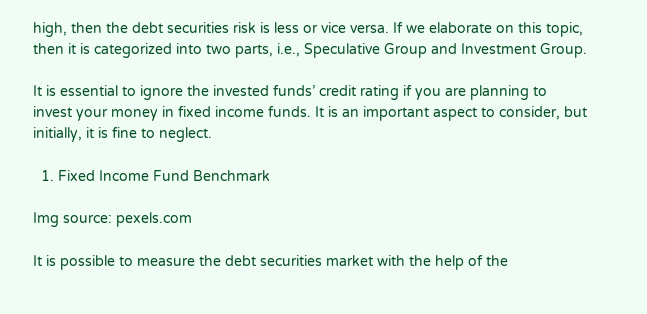high, then the debt securities risk is less or vice versa. If we elaborate on this topic, then it is categorized into two parts, i.e., Speculative Group and Investment Group.

It is essential to ignore the invested funds’ credit rating if you are planning to invest your money in fixed income funds. It is an important aspect to consider, but initially, it is fine to neglect.

  1. Fixed Income Fund Benchmark

Img source: pexels.com

It is possible to measure the debt securities market with the help of the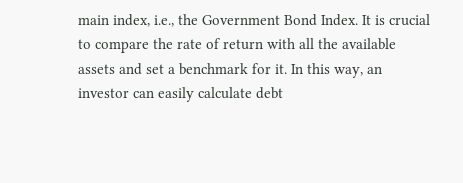main index, i.e., the Government Bond Index. It is crucial to compare the rate of return with all the available assets and set a benchmark for it. In this way, an investor can easily calculate debt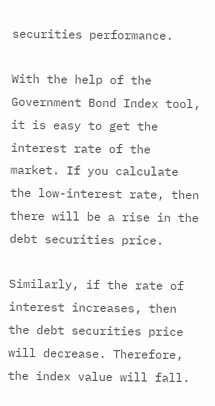securities performance.

With the help of the Government Bond Index tool, it is easy to get the interest rate of the market. If you calculate the low-interest rate, then there will be a rise in the debt securities price.

Similarly, if the rate of interest increases, then the debt securities price will decrease. Therefore, the index value will fall.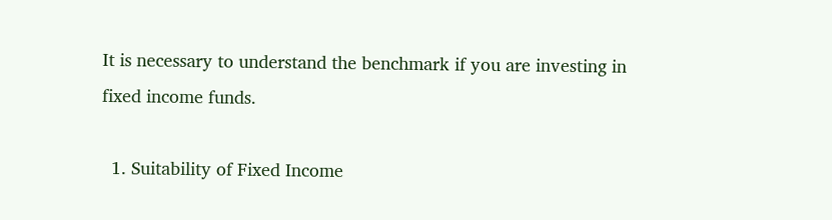It is necessary to understand the benchmark if you are investing in fixed income funds.

  1. Suitability of Fixed Income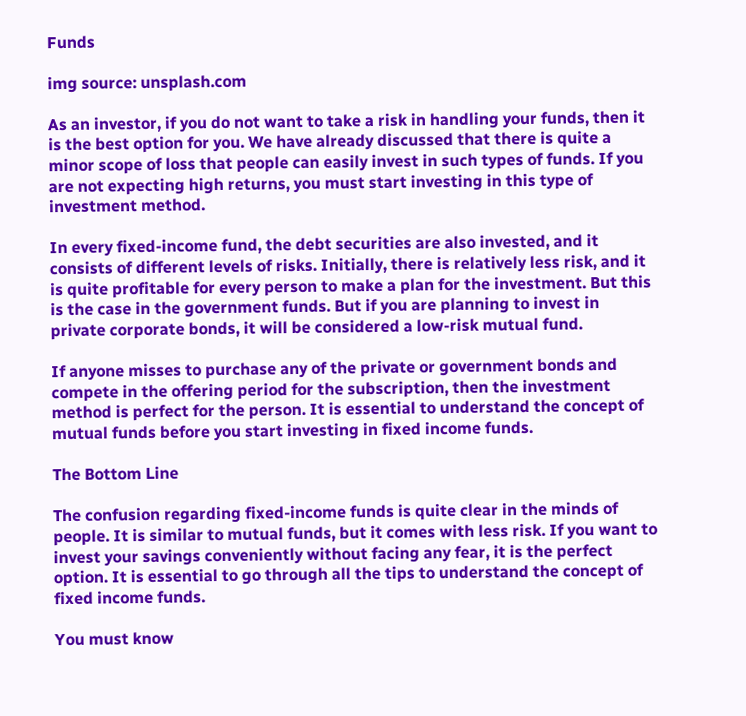Funds

img source: unsplash.com

As an investor, if you do not want to take a risk in handling your funds, then it is the best option for you. We have already discussed that there is quite a minor scope of loss that people can easily invest in such types of funds. If you are not expecting high returns, you must start investing in this type of investment method.

In every fixed-income fund, the debt securities are also invested, and it consists of different levels of risks. Initially, there is relatively less risk, and it is quite profitable for every person to make a plan for the investment. But this is the case in the government funds. But if you are planning to invest in private corporate bonds, it will be considered a low-risk mutual fund.

If anyone misses to purchase any of the private or government bonds and compete in the offering period for the subscription, then the investment method is perfect for the person. It is essential to understand the concept of mutual funds before you start investing in fixed income funds.

The Bottom Line

The confusion regarding fixed-income funds is quite clear in the minds of people. It is similar to mutual funds, but it comes with less risk. If you want to invest your savings conveniently without facing any fear, it is the perfect option. It is essential to go through all the tips to understand the concept of fixed income funds.

You must know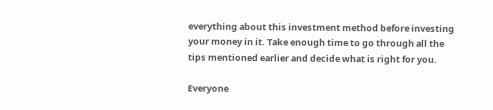everything about this investment method before investing your money in it. Take enough time to go through all the tips mentioned earlier and decide what is right for you.

Everyone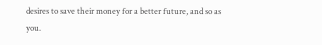desires to save their money for a better future, and so as you.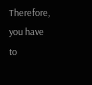Therefore, you have to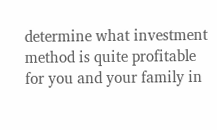determine what investment method is quite profitable for you and your family in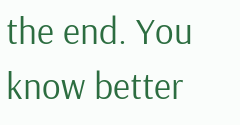the end. You know better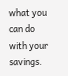what you can do with your savings.